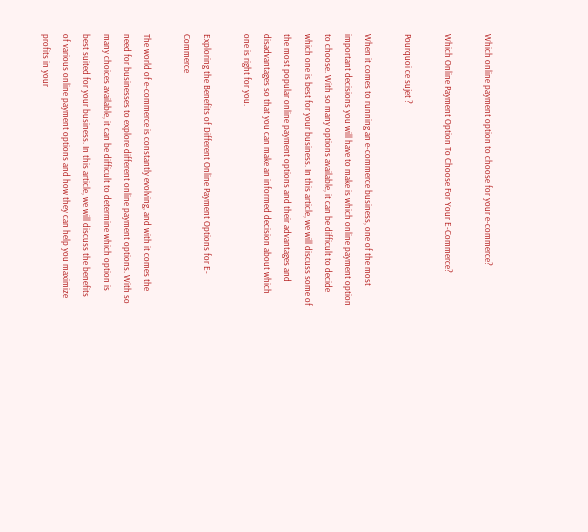Which online payment option to choose for your e-commerce?

Which Online Payment Option To Choose For Your E-Commerce?

Pourquoi ce sujet ?

When it comes to running an e-commerce business, one of the most important decisions you will have to make is which online payment option to choose. With so many options available, it can be difficult to decide which one is best for your business. In this article, we will discuss some of the most popular online payment options and their advantages and disadvantages so that you can make an informed decision about which one is right for you.

Exploring the Benefits of Different Online Payment Options for E-Commerce

The world of e-commerce is constantly evolving, and with it comes the need for businesses to explore different online payment options. With so many choices available, it can be difficult to determine which option is best suited for your business. In this article, we will discuss the benefits of various online payment options and how they can help you maximize profits in your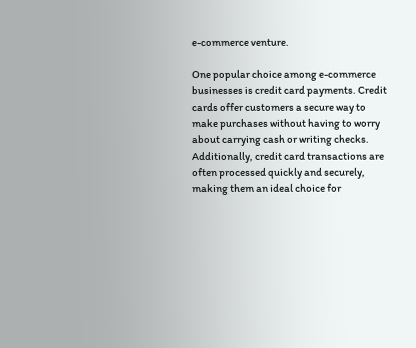e-commerce venture.

One popular choice among e-commerce businesses is credit card payments. Credit cards offer customers a secure way to make purchases without having to worry about carrying cash or writing checks. Additionally, credit card transactions are often processed quickly and securely, making them an ideal choice for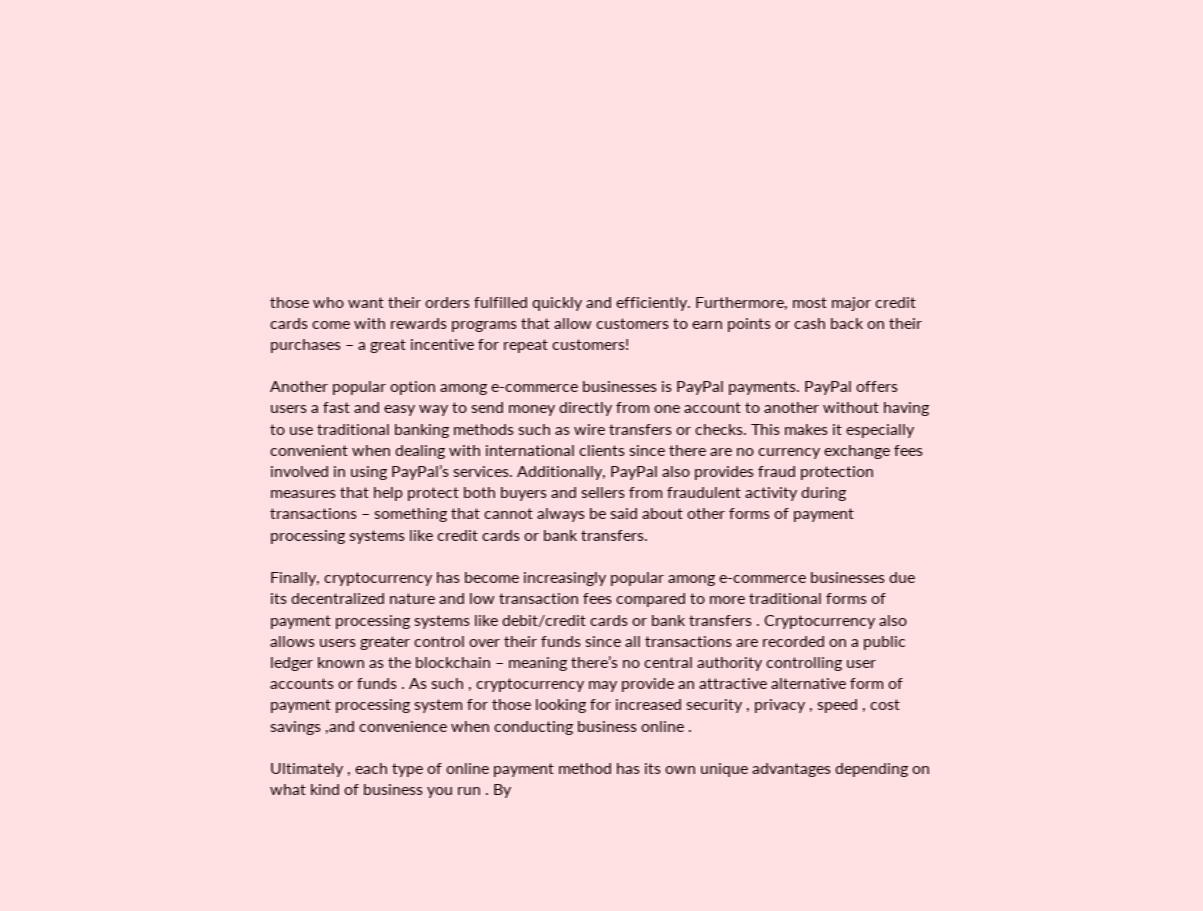those who want their orders fulfilled quickly and efficiently. Furthermore, most major credit cards come with rewards programs that allow customers to earn points or cash back on their purchases – a great incentive for repeat customers!

Another popular option among e-commerce businesses is PayPal payments. PayPal offers users a fast and easy way to send money directly from one account to another without having to use traditional banking methods such as wire transfers or checks. This makes it especially convenient when dealing with international clients since there are no currency exchange fees involved in using PayPal’s services. Additionally, PayPal also provides fraud protection measures that help protect both buyers and sellers from fraudulent activity during transactions – something that cannot always be said about other forms of payment processing systems like credit cards or bank transfers.

Finally, cryptocurrency has become increasingly popular among e-commerce businesses due its decentralized nature and low transaction fees compared to more traditional forms of payment processing systems like debit/credit cards or bank transfers . Cryptocurrency also allows users greater control over their funds since all transactions are recorded on a public ledger known as the blockchain – meaning there’s no central authority controlling user accounts or funds . As such , cryptocurrency may provide an attractive alternative form of payment processing system for those looking for increased security , privacy , speed , cost savings ,and convenience when conducting business online .

Ultimately , each type of online payment method has its own unique advantages depending on what kind of business you run . By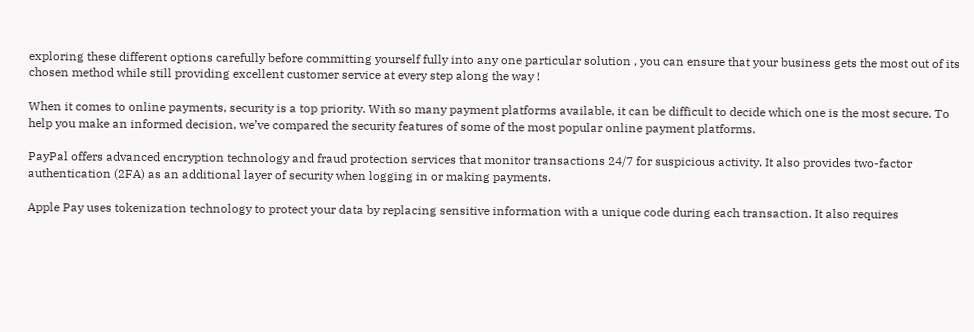exploring these different options carefully before committing yourself fully into any one particular solution , you can ensure that your business gets the most out of its chosen method while still providing excellent customer service at every step along the way !

When it comes to online payments, security is a top priority. With so many payment platforms available, it can be difficult to decide which one is the most secure. To help you make an informed decision, we’ve compared the security features of some of the most popular online payment platforms.

PayPal offers advanced encryption technology and fraud protection services that monitor transactions 24/7 for suspicious activity. It also provides two-factor authentication (2FA) as an additional layer of security when logging in or making payments.

Apple Pay uses tokenization technology to protect your data by replacing sensitive information with a unique code during each transaction. It also requires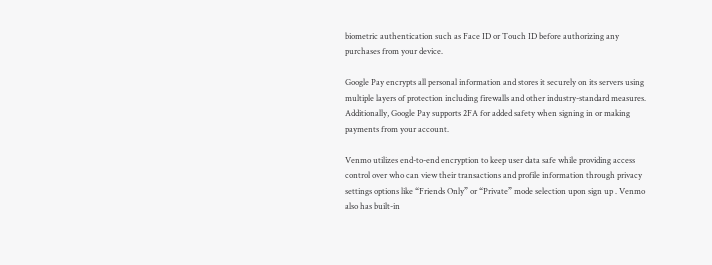biometric authentication such as Face ID or Touch ID before authorizing any purchases from your device.

Google Pay encrypts all personal information and stores it securely on its servers using multiple layers of protection including firewalls and other industry-standard measures. Additionally, Google Pay supports 2FA for added safety when signing in or making payments from your account.

Venmo utilizes end-to-end encryption to keep user data safe while providing access control over who can view their transactions and profile information through privacy settings options like “Friends Only” or “Private” mode selection upon sign up . Venmo also has built-in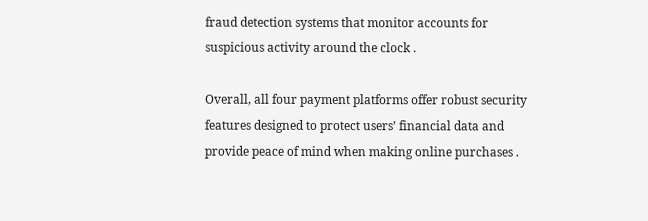fraud detection systems that monitor accounts for suspicious activity around the clock .

Overall, all four payment platforms offer robust security features designed to protect users’ financial data and provide peace of mind when making online purchases .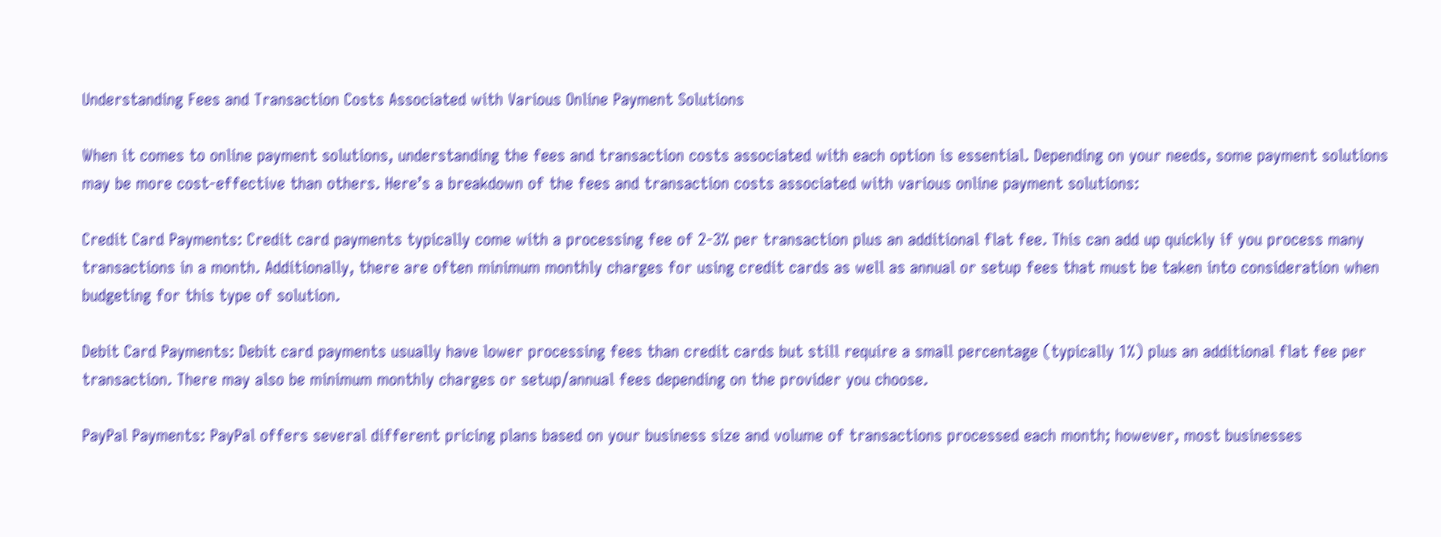Understanding Fees and Transaction Costs Associated with Various Online Payment Solutions

When it comes to online payment solutions, understanding the fees and transaction costs associated with each option is essential. Depending on your needs, some payment solutions may be more cost-effective than others. Here’s a breakdown of the fees and transaction costs associated with various online payment solutions:

Credit Card Payments: Credit card payments typically come with a processing fee of 2-3% per transaction plus an additional flat fee. This can add up quickly if you process many transactions in a month. Additionally, there are often minimum monthly charges for using credit cards as well as annual or setup fees that must be taken into consideration when budgeting for this type of solution.

Debit Card Payments: Debit card payments usually have lower processing fees than credit cards but still require a small percentage (typically 1%) plus an additional flat fee per transaction. There may also be minimum monthly charges or setup/annual fees depending on the provider you choose.

PayPal Payments: PayPal offers several different pricing plans based on your business size and volume of transactions processed each month; however, most businesses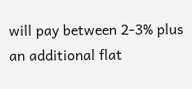will pay between 2-3% plus an additional flat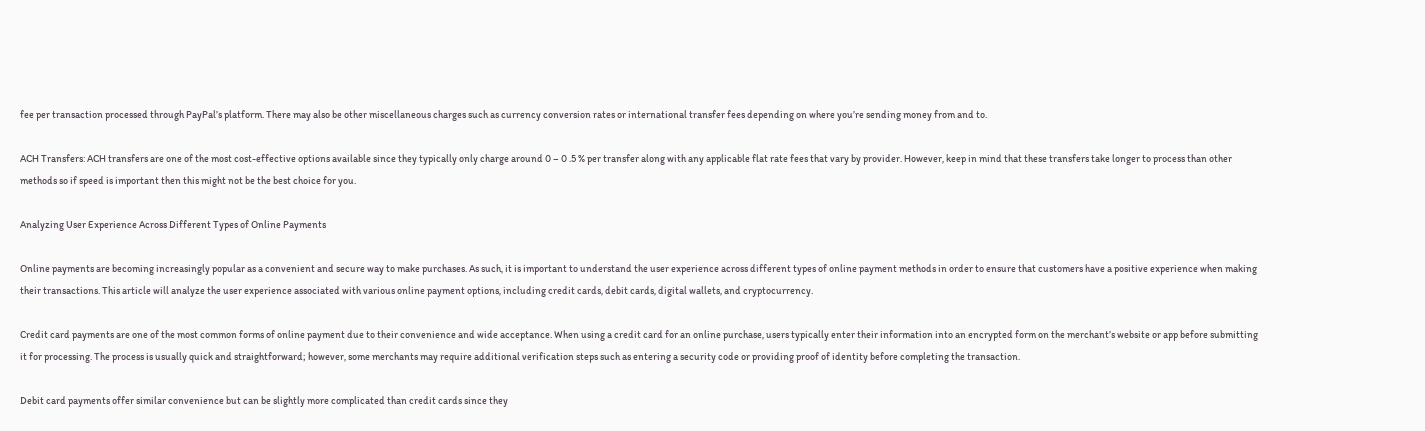fee per transaction processed through PayPal’s platform. There may also be other miscellaneous charges such as currency conversion rates or international transfer fees depending on where you’re sending money from and to.

ACH Transfers: ACH transfers are one of the most cost-effective options available since they typically only charge around 0 – 0 .5 % per transfer along with any applicable flat rate fees that vary by provider. However, keep in mind that these transfers take longer to process than other methods so if speed is important then this might not be the best choice for you.

Analyzing User Experience Across Different Types of Online Payments

Online payments are becoming increasingly popular as a convenient and secure way to make purchases. As such, it is important to understand the user experience across different types of online payment methods in order to ensure that customers have a positive experience when making their transactions. This article will analyze the user experience associated with various online payment options, including credit cards, debit cards, digital wallets, and cryptocurrency.

Credit card payments are one of the most common forms of online payment due to their convenience and wide acceptance. When using a credit card for an online purchase, users typically enter their information into an encrypted form on the merchant’s website or app before submitting it for processing. The process is usually quick and straightforward; however, some merchants may require additional verification steps such as entering a security code or providing proof of identity before completing the transaction.

Debit card payments offer similar convenience but can be slightly more complicated than credit cards since they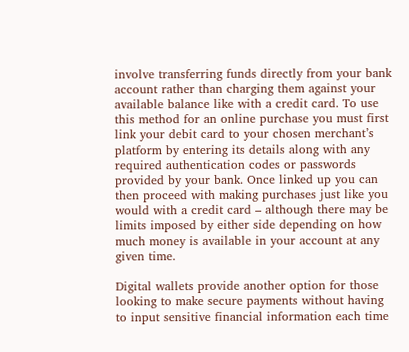involve transferring funds directly from your bank account rather than charging them against your available balance like with a credit card. To use this method for an online purchase you must first link your debit card to your chosen merchant’s platform by entering its details along with any required authentication codes or passwords provided by your bank. Once linked up you can then proceed with making purchases just like you would with a credit card – although there may be limits imposed by either side depending on how much money is available in your account at any given time.

Digital wallets provide another option for those looking to make secure payments without having to input sensitive financial information each time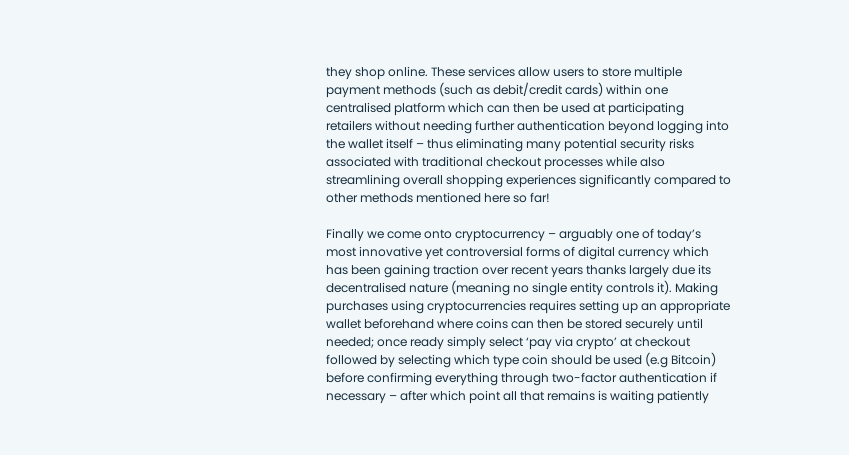they shop online. These services allow users to store multiple payment methods (such as debit/credit cards) within one centralised platform which can then be used at participating retailers without needing further authentication beyond logging into the wallet itself – thus eliminating many potential security risks associated with traditional checkout processes while also streamlining overall shopping experiences significantly compared to other methods mentioned here so far!

Finally we come onto cryptocurrency – arguably one of today’s most innovative yet controversial forms of digital currency which has been gaining traction over recent years thanks largely due its decentralised nature (meaning no single entity controls it). Making purchases using cryptocurrencies requires setting up an appropriate wallet beforehand where coins can then be stored securely until needed; once ready simply select ‘pay via crypto’ at checkout followed by selecting which type coin should be used (e.g Bitcoin) before confirming everything through two-factor authentication if necessary – after which point all that remains is waiting patiently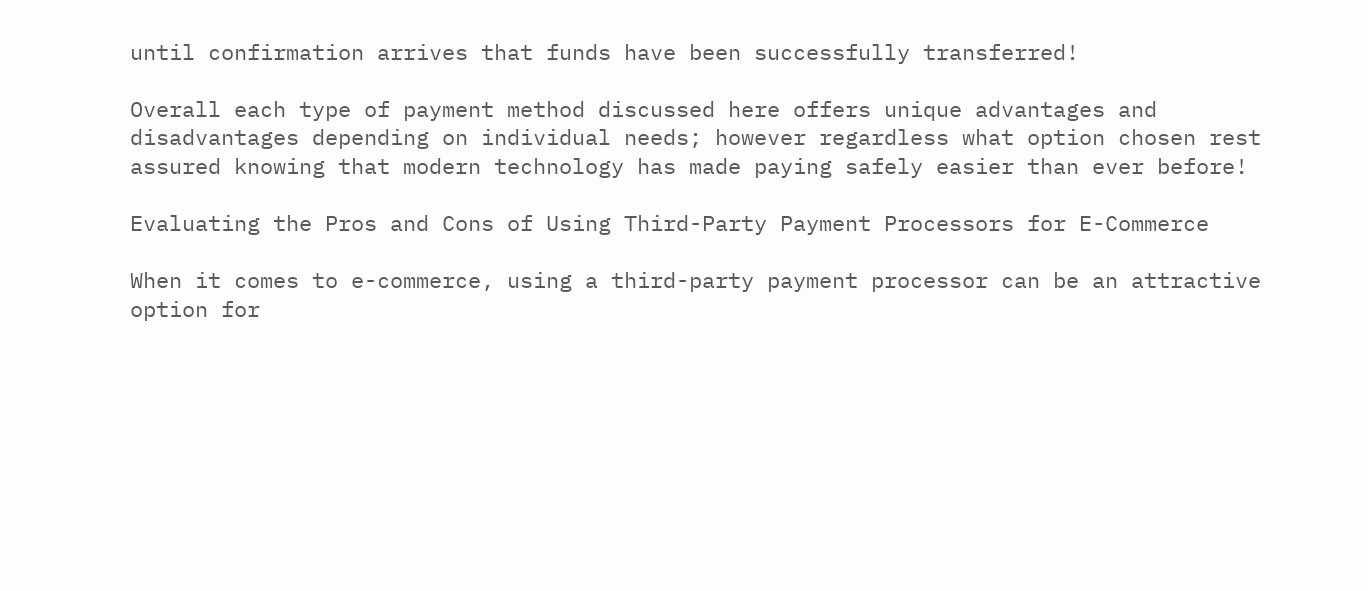until confirmation arrives that funds have been successfully transferred!

Overall each type of payment method discussed here offers unique advantages and disadvantages depending on individual needs; however regardless what option chosen rest assured knowing that modern technology has made paying safely easier than ever before!

Evaluating the Pros and Cons of Using Third-Party Payment Processors for E-Commerce

When it comes to e-commerce, using a third-party payment processor can be an attractive option for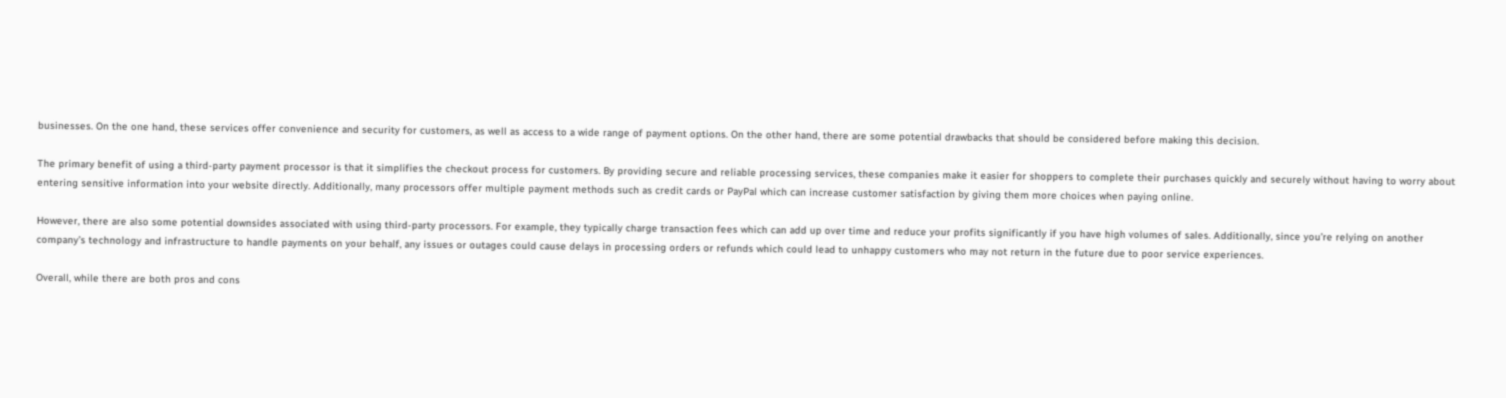businesses. On the one hand, these services offer convenience and security for customers, as well as access to a wide range of payment options. On the other hand, there are some potential drawbacks that should be considered before making this decision.

The primary benefit of using a third-party payment processor is that it simplifies the checkout process for customers. By providing secure and reliable processing services, these companies make it easier for shoppers to complete their purchases quickly and securely without having to worry about entering sensitive information into your website directly. Additionally, many processors offer multiple payment methods such as credit cards or PayPal which can increase customer satisfaction by giving them more choices when paying online.

However, there are also some potential downsides associated with using third-party processors. For example, they typically charge transaction fees which can add up over time and reduce your profits significantly if you have high volumes of sales. Additionally, since you’re relying on another company’s technology and infrastructure to handle payments on your behalf, any issues or outages could cause delays in processing orders or refunds which could lead to unhappy customers who may not return in the future due to poor service experiences.

Overall, while there are both pros and cons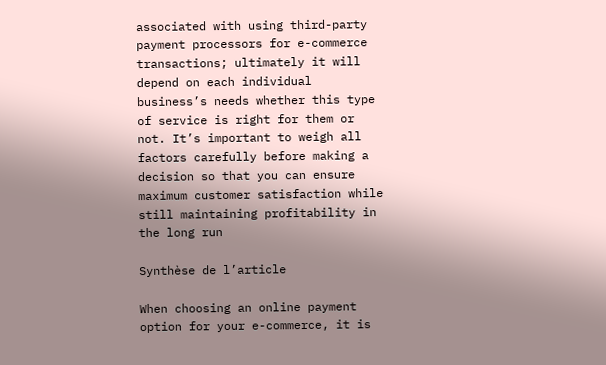associated with using third-party payment processors for e-commerce transactions; ultimately it will depend on each individual business’s needs whether this type of service is right for them or not. It’s important to weigh all factors carefully before making a decision so that you can ensure maximum customer satisfaction while still maintaining profitability in the long run

Synthèse de l’article

When choosing an online payment option for your e-commerce, it is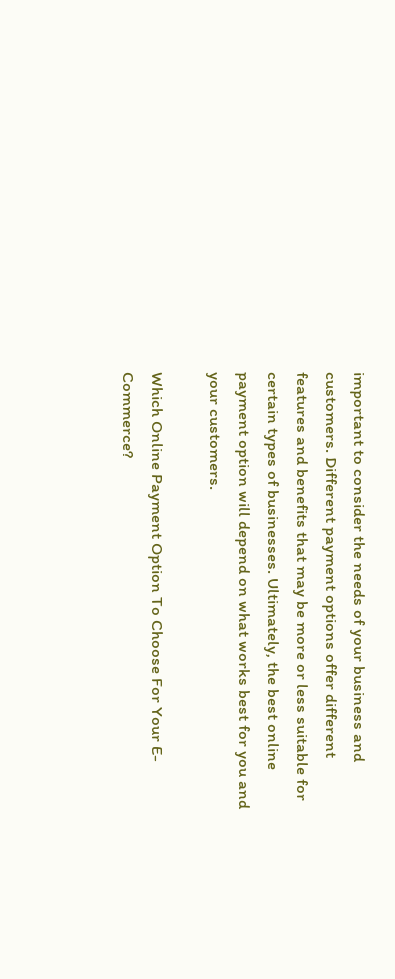important to consider the needs of your business and customers. Different payment options offer different features and benefits that may be more or less suitable for certain types of businesses. Ultimately, the best online payment option will depend on what works best for you and your customers.

Which Online Payment Option To Choose For Your E-Commerce?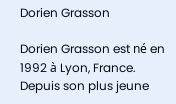Dorien Grasson

Dorien Grasson est né en 1992 à Lyon, France. Depuis son plus jeune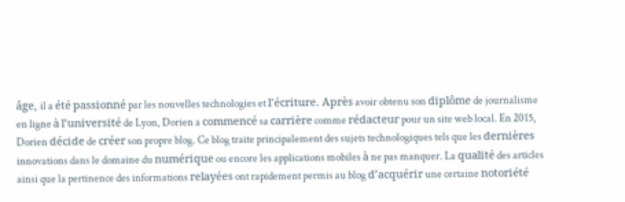âge, il a été passionné par les nouvelles technologies et l’écriture. Après avoir obtenu son diplôme de journalisme en ligne à l’université de Lyon, Dorien a commencé sa carrière comme rédacteur pour un site web local. En 2015, Dorien décide de créer son propre blog. Ce blog traite principalement des sujets technologiques tels que les dernières innovations dans le domaine du numérique ou encore les applications mobiles à ne pas manquer. La qualité des articles ainsi que la pertinence des informations relayées ont rapidement permis au blog d’acquérir une certaine notoriété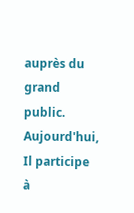auprès du grand public. Aujourd'hui, Il participe à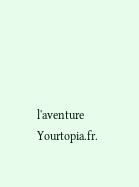l'aventure Yourtopia.fr.